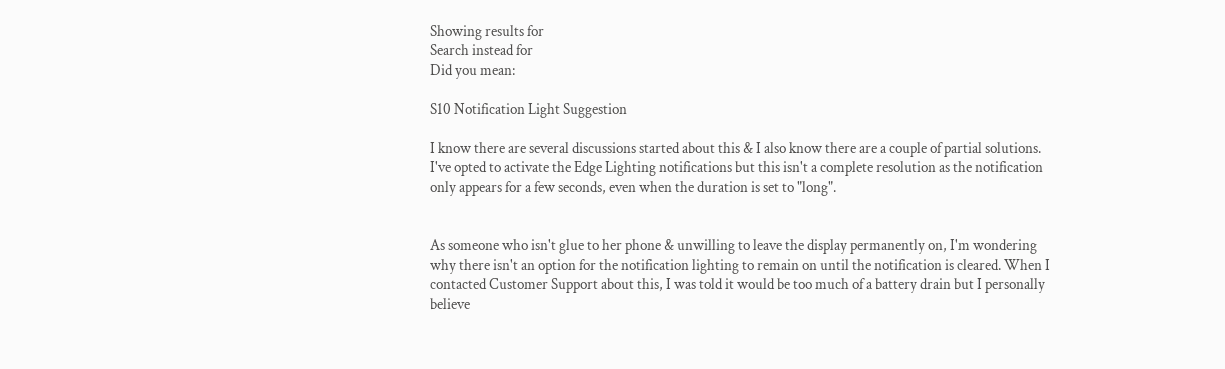Showing results for
Search instead for
Did you mean:

S10 Notification Light Suggestion

I know there are several discussions started about this & I also know there are a couple of partial solutions. I've opted to activate the Edge Lighting notifications but this isn't a complete resolution as the notification only appears for a few seconds, even when the duration is set to "long".


As someone who isn't glue to her phone & unwilling to leave the display permanently on, I'm wondering why there isn't an option for the notification lighting to remain on until the notification is cleared. When I contacted Customer Support about this, I was told it would be too much of a battery drain but I personally believe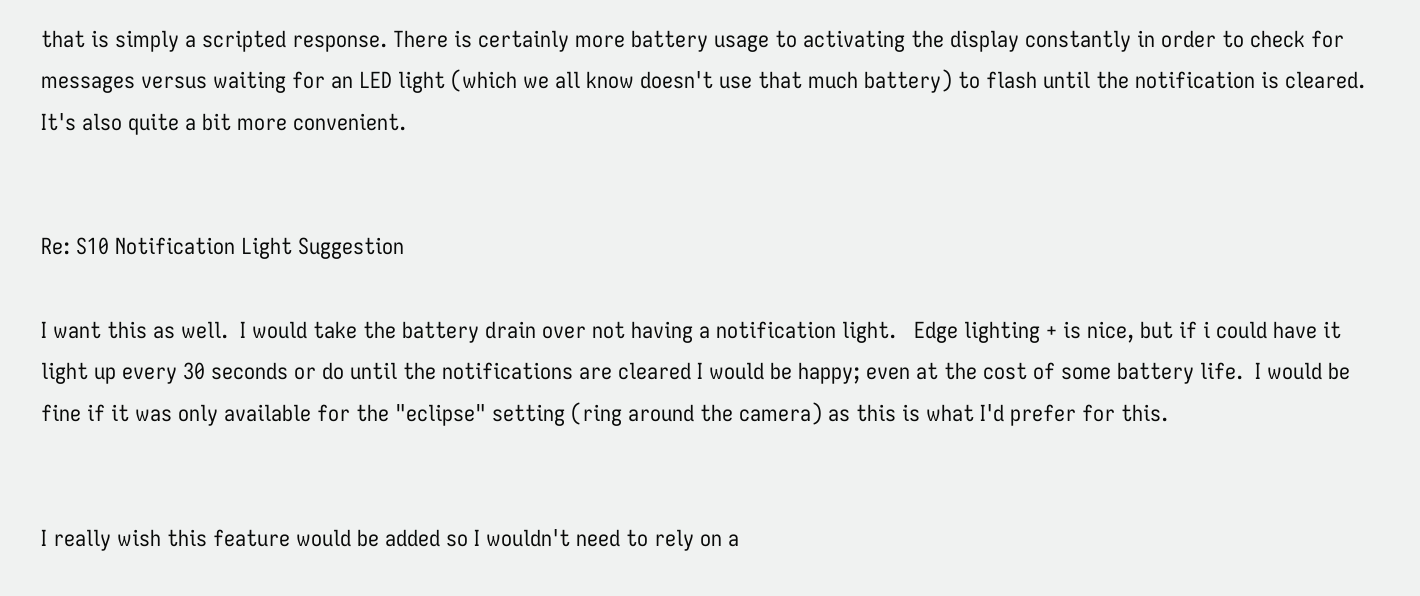that is simply a scripted response. There is certainly more battery usage to activating the display constantly in order to check for messages versus waiting for an LED light (which we all know doesn't use that much battery) to flash until the notification is cleared. It's also quite a bit more convenient.


Re: S10 Notification Light Suggestion

I want this as well.  I would take the battery drain over not having a notification light.   Edge lighting + is nice, but if i could have it light up every 30 seconds or do until the notifications are cleared I would be happy; even at the cost of some battery life.  I would be fine if it was only available for the "eclipse" setting (ring around the camera) as this is what I'd prefer for this.


I really wish this feature would be added so I wouldn't need to rely on a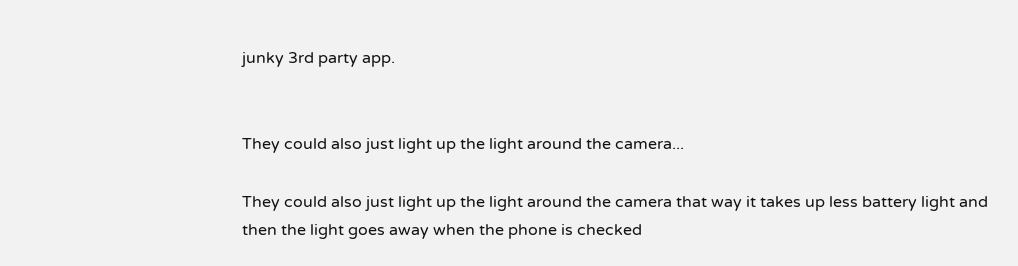junky 3rd party app.


They could also just light up the light around the camera...

They could also just light up the light around the camera that way it takes up less battery light and then the light goes away when the phone is checked